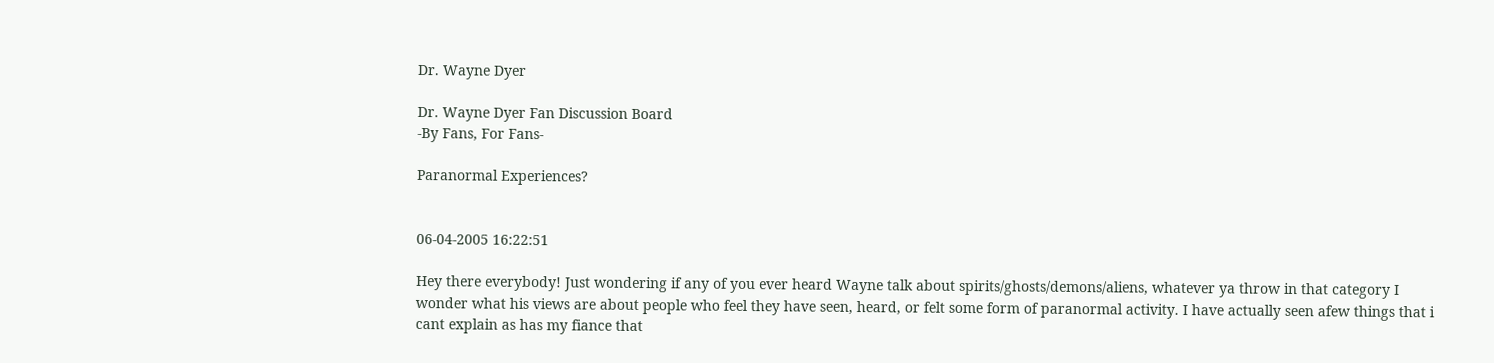Dr. Wayne Dyer

Dr. Wayne Dyer Fan Discussion Board
-By Fans, For Fans-

Paranormal Experiences?


06-04-2005 16:22:51

Hey there everybody! Just wondering if any of you ever heard Wayne talk about spirits/ghosts/demons/aliens, whatever ya throw in that category I wonder what his views are about people who feel they have seen, heard, or felt some form of paranormal activity. I have actually seen afew things that i cant explain as has my fiance that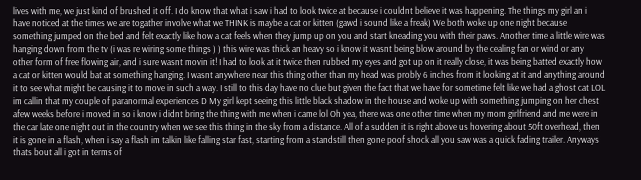lives with me, we just kind of brushed it off. I do know that what i saw i had to look twice at because i couldnt believe it was happening. The things my girl an i have noticed at the times we are togather involve what we THINK is maybe a cat or kitten (gawd i sound like a freak) We both woke up one night because something jumped on the bed and felt exactly like how a cat feels when they jump up on you and start kneading you with their paws. Another time a little wire was hanging down from the tv (i was re wiring some things ) ) this wire was thick an heavy so i know it wasnt being blow around by the cealing fan or wind or any other form of free flowing air, and i sure wasnt movin it! I had to look at it twice then rubbed my eyes and got up on it really close, it was being batted exactly how a cat or kitten would bat at something hanging. I wasnt anywhere near this thing other than my head was probly 6 inches from it looking at it and anything around it to see what might be causing it to move in such a way. I still to this day have no clue but given the fact that we have for sometime felt like we had a ghost cat LOL im callin that my couple of paranormal experiences D My girl kept seeing this little black shadow in the house and woke up with something jumping on her chest afew weeks before i moved in so i know i didnt bring the thing with me when i came lol Oh yea, there was one other time when my mom girlfriend and me were in the car late one night out in the country when we see this thing in the sky from a distance. All of a sudden it is right above us hovering about 50ft overhead, then it is gone in a flash, when i say a flash im talkin like falling star fast, starting from a standstill then gone poof shock all you saw was a quick fading trailer. Anyways thats bout all i got in terms of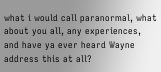what i would call paranormal, what about you all, any experiences, and have ya ever heard Wayne address this at all?